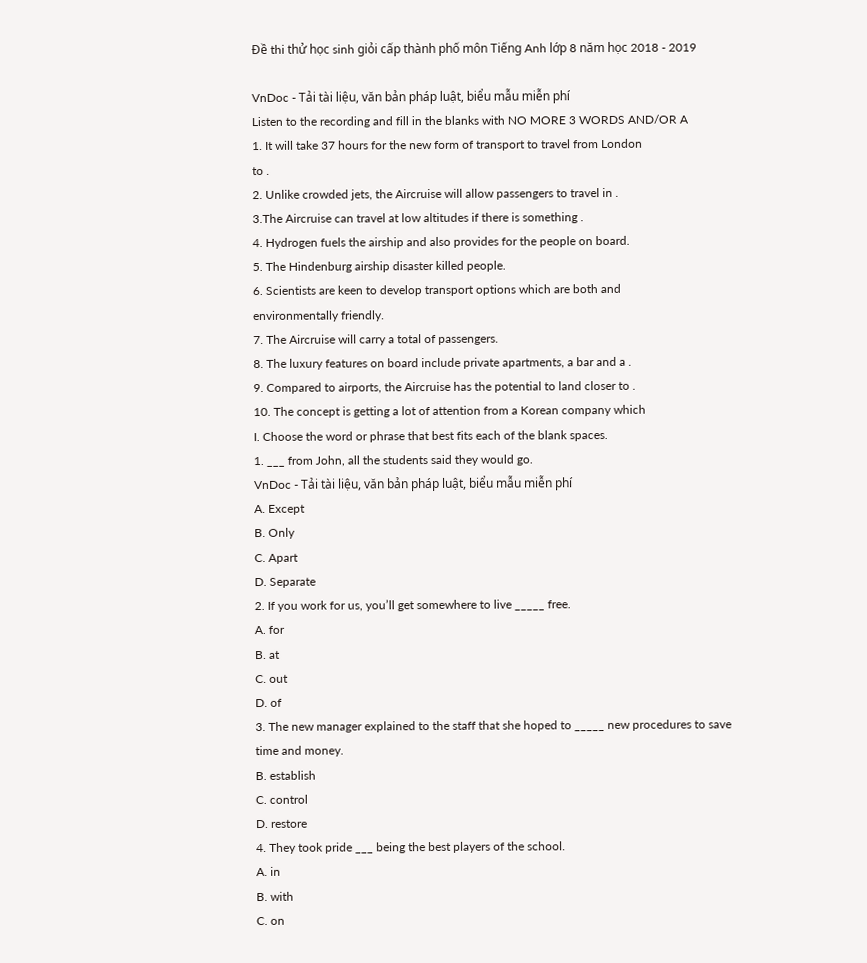Đề thi thử học sinh giỏi cấp thành phố môn Tiếng Anh lớp 8 năm học 2018 - 2019

VnDoc - Tải tài liệu, văn bản pháp luật, biểu mẫu miễn phí
Listen to the recording and fill in the blanks with NO MORE 3 WORDS AND/OR A
1. It will take 37 hours for the new form of transport to travel from London
to .
2. Unlike crowded jets, the Aircruise will allow passengers to travel in .
3.The Aircruise can travel at low altitudes if there is something .
4. Hydrogen fuels the airship and also provides for the people on board.
5. The Hindenburg airship disaster killed people.
6. Scientists are keen to develop transport options which are both and
environmentally friendly.
7. The Aircruise will carry a total of passengers.
8. The luxury features on board include private apartments, a bar and a .
9. Compared to airports, the Aircruise has the potential to land closer to .
10. The concept is getting a lot of attention from a Korean company which
I. Choose the word or phrase that best fits each of the blank spaces.
1. ___ from John, all the students said they would go.
VnDoc - Tải tài liệu, văn bản pháp luật, biểu mẫu miễn phí
A. Except
B. Only
C. Apart
D. Separate
2. If you work for us, you’ll get somewhere to live _____ free.
A. for
B. at
C. out
D. of
3. The new manager explained to the staff that she hoped to _____ new procedures to save
time and money.
B. establish
C. control
D. restore
4. They took pride ___ being the best players of the school.
A. in
B. with
C. on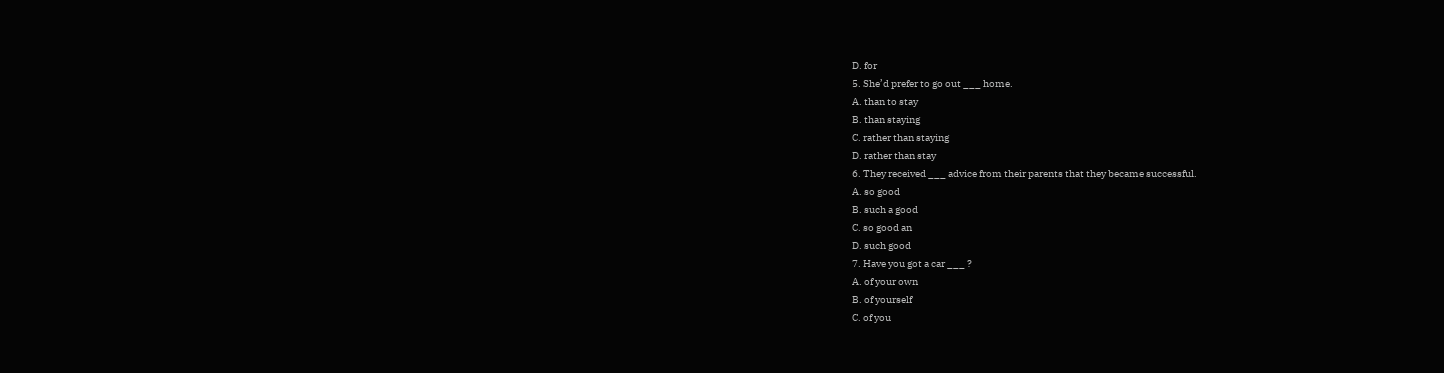D. for
5. She’d prefer to go out ___ home.
A. than to stay
B. than staying
C. rather than staying
D. rather than stay
6. They received ___ advice from their parents that they became successful.
A. so good
B. such a good
C. so good an
D. such good
7. Have you got a car ___ ?
A. of your own
B. of yourself
C. of you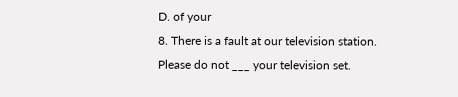D. of your
8. There is a fault at our television station. Please do not ___ your television set.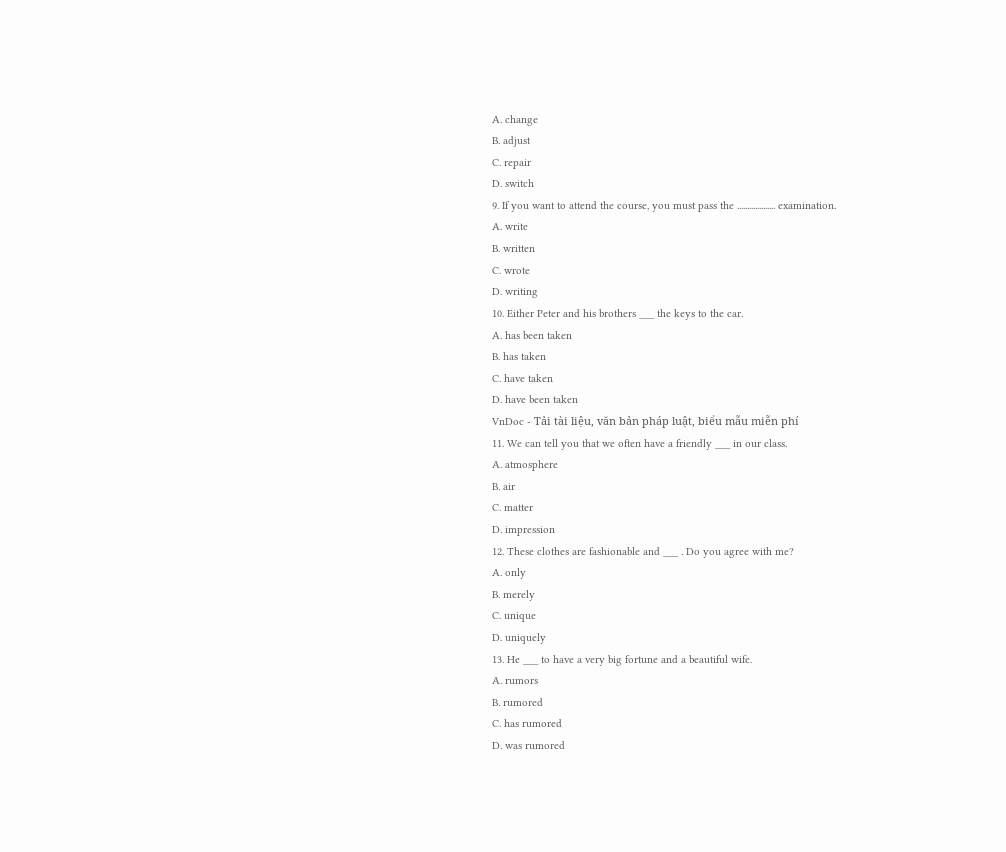A. change
B. adjust
C. repair
D. switch
9. If you want to attend the course, you must pass the ................... examination.
A. write
B. written
C. wrote
D. writing
10. Either Peter and his brothers ___ the keys to the car.
A. has been taken
B. has taken
C. have taken
D. have been taken
VnDoc - Tải tài liệu, văn bản pháp luật, biểu mẫu miễn phí
11. We can tell you that we often have a friendly ___ in our class.
A. atmosphere
B. air
C. matter
D. impression
12. These clothes are fashionable and ___ . Do you agree with me?
A. only
B. merely
C. unique
D. uniquely
13. He ___ to have a very big fortune and a beautiful wife.
A. rumors
B. rumored
C. has rumored
D. was rumored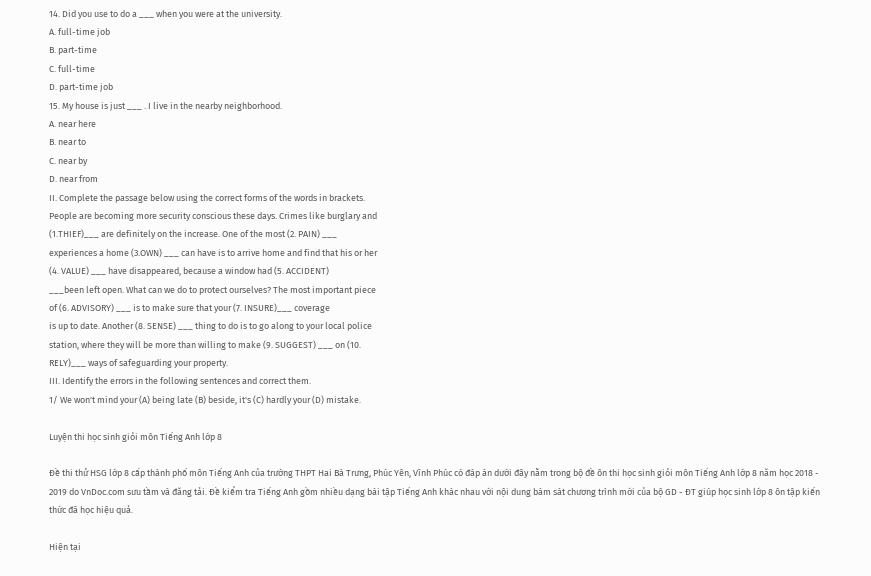14. Did you use to do a ___ when you were at the university.
A. full-time job
B. part-time
C. full-time
D. part-time job
15. My house is just ___ . I live in the nearby neighborhood.
A. near here
B. near to
C. near by
D. near from
II. Complete the passage below using the correct forms of the words in brackets.
People are becoming more security conscious these days. Crimes like burglary and
(1.THIEF)___ are definitely on the increase. One of the most (2. PAIN) ___
experiences a home (3.OWN) ___ can have is to arrive home and find that his or her
(4. VALUE) ___ have disappeared, because a window had (5. ACCIDENT)
___been left open. What can we do to protect ourselves? The most important piece
of (6. ADVISORY) ___ is to make sure that your (7. INSURE)___ coverage
is up to date. Another (8. SENSE) ___ thing to do is to go along to your local police
station, where they will be more than willing to make (9. SUGGEST) ___ on (10.
RELY)___ ways of safeguarding your property.
III. Identify the errors in the following sentences and correct them.
1/ We won't mind your (A) being late (B) beside, it's (C) hardly your (D) mistake.

Luyện thi học sinh giỏi môn Tiếng Anh lớp 8

Đề thi thử HSG lớp 8 cấp thành phố môn Tiếng Anh của trường THPT Hai Bà Trưng, Phúc Yên, Vĩnh Phúc có đáp án dưới đây nằm trong bộ đề ôn thi học sinh giỏi môn Tiếng Anh lớp 8 năm học 2018 - 2019 do VnDoc.com sưu tầm và đăng tải. Đề kiểm tra Tiếng Anh gồm nhiều dạng bài tập Tiếng Anh khác nhau với nội dung bám sát chương trình mới của bộ GD - ĐT giúp học sinh lớp 8 ôn tập kiến thức đã học hiệu quả.

Hiện tại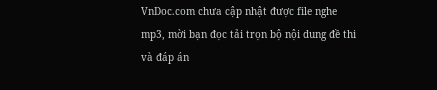VnDoc.com chưa cập nhật được file nghe mp3, mời bạn đọc tải trọn bộ nội dung đề thi và đáp án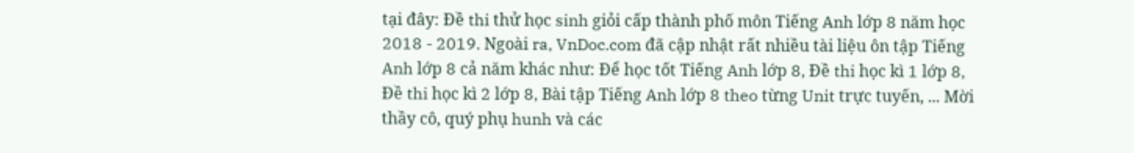tại đây: Đề thi thử học sinh giỏi cấp thành phố môn Tiếng Anh lớp 8 năm học 2018 - 2019. Ngoài ra, VnDoc.com đã cập nhật rất nhiều tài liệu ôn tập Tiếng Anh lớp 8 cả năm khác như: Để học tốt Tiếng Anh lớp 8, Đề thi học kì 1 lớp 8, Đề thi học kì 2 lớp 8, Bài tập Tiếng Anh lớp 8 theo từng Unit trực tuyến, ... Mời thầy cô, quý phụ hunh và các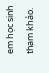em học sinh tham khảo.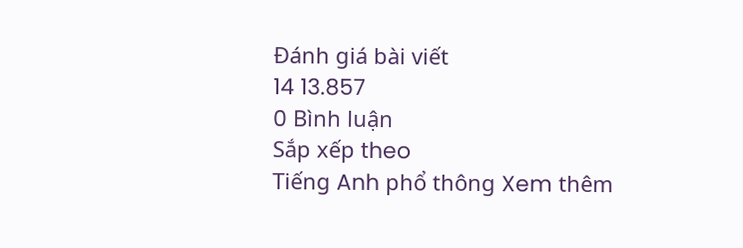Đánh giá bài viết
14 13.857
0 Bình luận
Sắp xếp theo
Tiếng Anh phổ thông Xem thêm